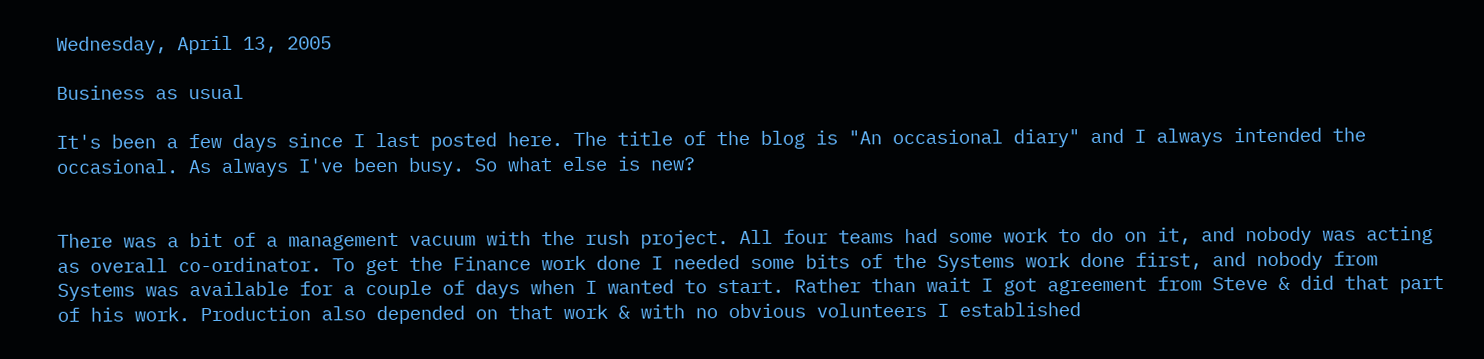Wednesday, April 13, 2005

Business as usual

It's been a few days since I last posted here. The title of the blog is "An occasional diary" and I always intended the occasional. As always I've been busy. So what else is new?


There was a bit of a management vacuum with the rush project. All four teams had some work to do on it, and nobody was acting as overall co-ordinator. To get the Finance work done I needed some bits of the Systems work done first, and nobody from Systems was available for a couple of days when I wanted to start. Rather than wait I got agreement from Steve & did that part of his work. Production also depended on that work & with no obvious volunteers I established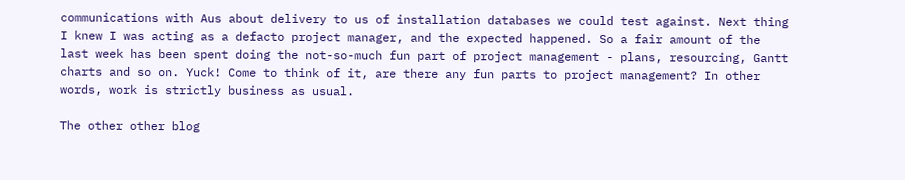communications with Aus about delivery to us of installation databases we could test against. Next thing I knew I was acting as a defacto project manager, and the expected happened. So a fair amount of the last week has been spent doing the not-so-much fun part of project management - plans, resourcing, Gantt charts and so on. Yuck! Come to think of it, are there any fun parts to project management? In other words, work is strictly business as usual.

The other other blog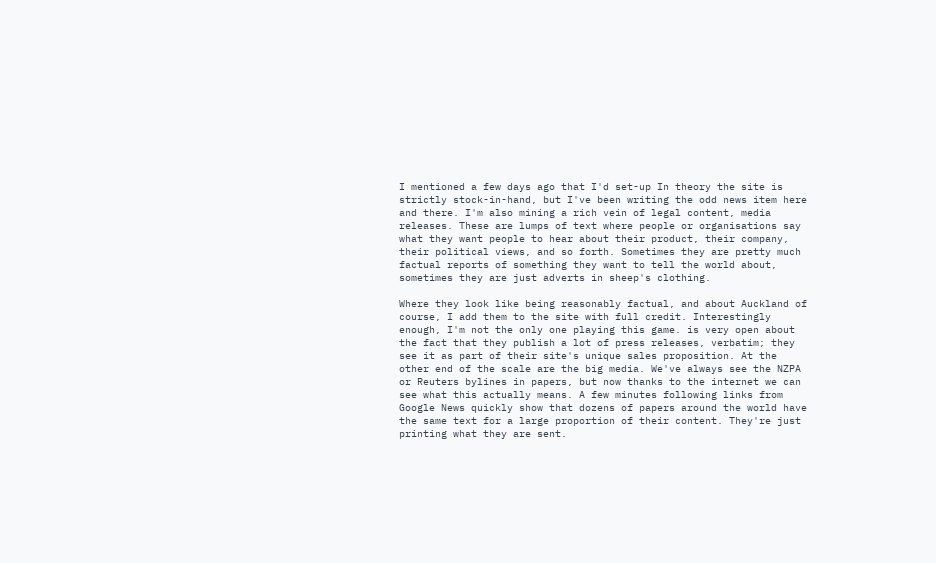I mentioned a few days ago that I'd set-up In theory the site is strictly stock-in-hand, but I've been writing the odd news item here and there. I'm also mining a rich vein of legal content, media releases. These are lumps of text where people or organisations say what they want people to hear about their product, their company, their political views, and so forth. Sometimes they are pretty much factual reports of something they want to tell the world about, sometimes they are just adverts in sheep's clothing.

Where they look like being reasonably factual, and about Auckland of course, I add them to the site with full credit. Interestingly enough, I'm not the only one playing this game. is very open about the fact that they publish a lot of press releases, verbatim; they see it as part of their site's unique sales proposition. At the other end of the scale are the big media. We've always see the NZPA or Reuters bylines in papers, but now thanks to the internet we can see what this actually means. A few minutes following links from Google News quickly show that dozens of papers around the world have the same text for a large proportion of their content. They're just printing what they are sent.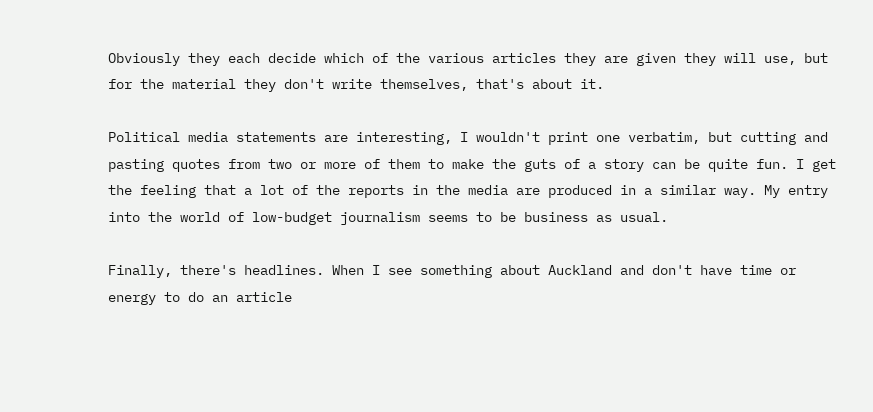Obviously they each decide which of the various articles they are given they will use, but for the material they don't write themselves, that's about it.

Political media statements are interesting, I wouldn't print one verbatim, but cutting and pasting quotes from two or more of them to make the guts of a story can be quite fun. I get the feeling that a lot of the reports in the media are produced in a similar way. My entry into the world of low-budget journalism seems to be business as usual.

Finally, there's headlines. When I see something about Auckland and don't have time or energy to do an article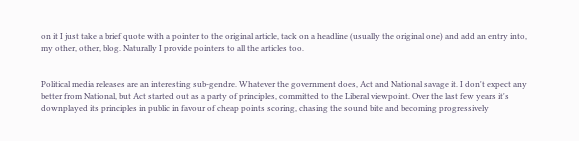on it I just take a brief quote with a pointer to the original article, tack on a headline (usually the original one) and add an entry into, my other, other, blog. Naturally I provide pointers to all the articles too.


Political media releases are an interesting sub-gendre. Whatever the government does, Act and National savage it. I don't expect any better from National, but Act started out as a party of principles, committed to the Liberal viewpoint. Over the last few years it's downplayed its principles in public in favour of cheap points scoring, chasing the sound bite and becoming progressively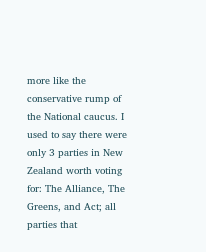more like the conservative rump of the National caucus. I used to say there were only 3 parties in New Zealand worth voting for: The Alliance, The Greens, and Act; all parties that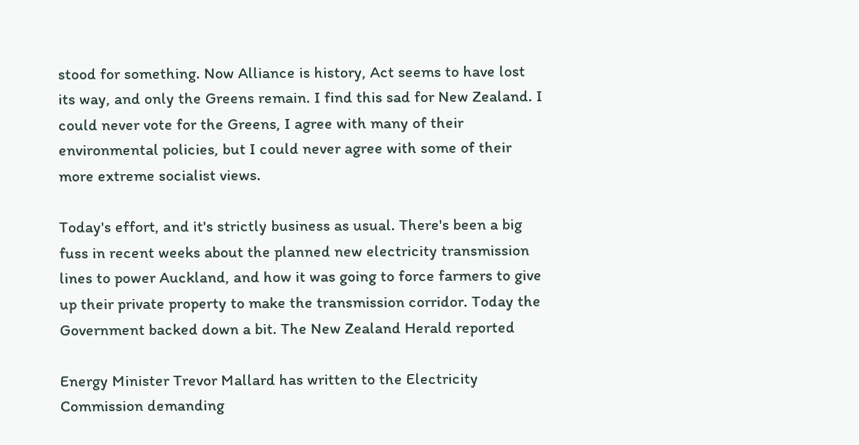stood for something. Now Alliance is history, Act seems to have lost its way, and only the Greens remain. I find this sad for New Zealand. I could never vote for the Greens, I agree with many of their environmental policies, but I could never agree with some of their more extreme socialist views.

Today's effort, and it's strictly business as usual. There's been a big fuss in recent weeks about the planned new electricity transmission lines to power Auckland, and how it was going to force farmers to give up their private property to make the transmission corridor. Today the Government backed down a bit. The New Zealand Herald reported

Energy Minister Trevor Mallard has written to the Electricity Commission demanding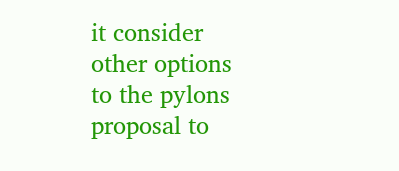it consider other options to the pylons proposal to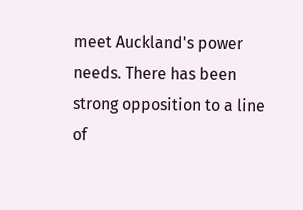meet Auckland's power needs. There has been strong opposition to a line of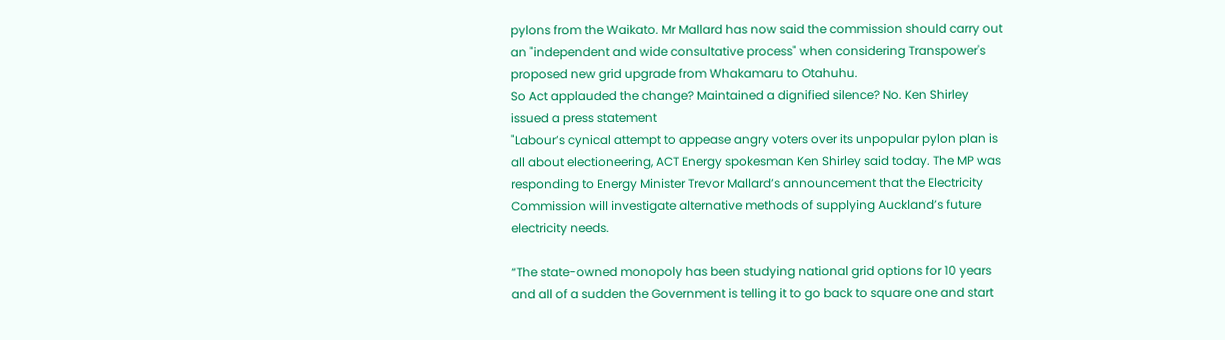pylons from the Waikato. Mr Mallard has now said the commission should carry out an "independent and wide consultative process" when considering Transpower's proposed new grid upgrade from Whakamaru to Otahuhu.
So Act applauded the change? Maintained a dignified silence? No. Ken Shirley issued a press statement
"Labour’s cynical attempt to appease angry voters over its unpopular pylon plan is all about electioneering, ACT Energy spokesman Ken Shirley said today. The MP was responding to Energy Minister Trevor Mallard’s announcement that the Electricity Commission will investigate alternative methods of supplying Auckland’s future electricity needs.

“The state-owned monopoly has been studying national grid options for 10 years and all of a sudden the Government is telling it to go back to square one and start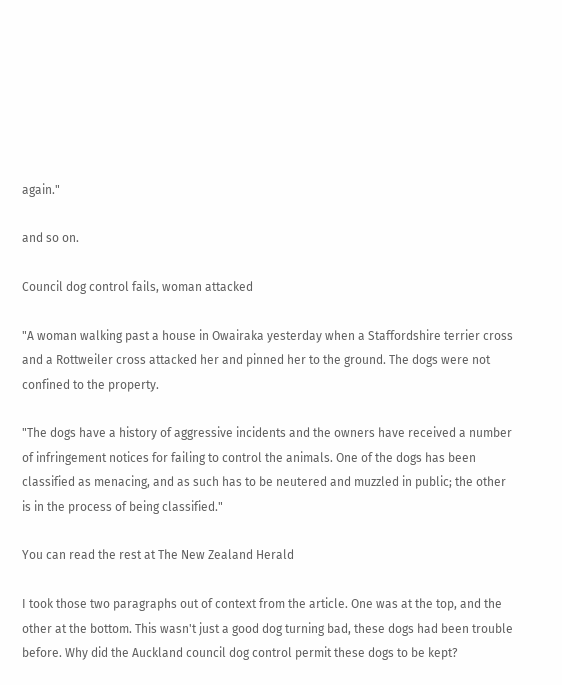again."

and so on.

Council dog control fails, woman attacked

"A woman walking past a house in Owairaka yesterday when a Staffordshire terrier cross and a Rottweiler cross attacked her and pinned her to the ground. The dogs were not confined to the property.

"The dogs have a history of aggressive incidents and the owners have received a number of infringement notices for failing to control the animals. One of the dogs has been classified as menacing, and as such has to be neutered and muzzled in public; the other is in the process of being classified."

You can read the rest at The New Zealand Herald

I took those two paragraphs out of context from the article. One was at the top, and the other at the bottom. This wasn't just a good dog turning bad, these dogs had been trouble before. Why did the Auckland council dog control permit these dogs to be kept?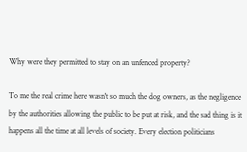Why were they permitted to stay on an unfenced property?

To me the real crime here wasn't so much the dog owners, as the negligence by the authorities allowing the public to be put at risk, and the sad thing is it happens all the time at all levels of society. Every election politicians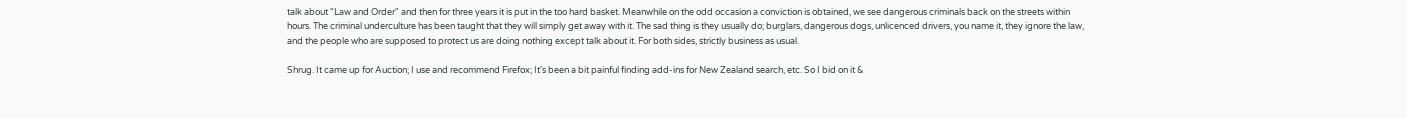talk about "Law and Order" and then for three years it is put in the too hard basket. Meanwhile on the odd occasion a conviction is obtained, we see dangerous criminals back on the streets within hours. The criminal underculture has been taught that they will simply get away with it. The sad thing is they usually do; burglars, dangerous dogs, unlicenced drivers, you name it, they ignore the law, and the people who are supposed to protect us are doing nothing except talk about it. For both sides, strictly business as usual.

Shrug. It came up for Auction; I use and recommend Firefox; It's been a bit painful finding add-ins for New Zealand search, etc. So I bid on it &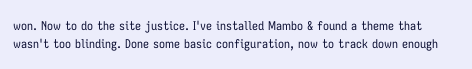won. Now to do the site justice. I've installed Mambo & found a theme that wasn't too blinding. Done some basic configuration, now to track down enough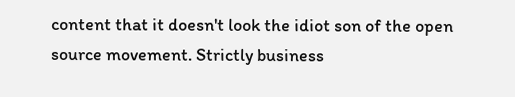content that it doesn't look the idiot son of the open source movement. Strictly business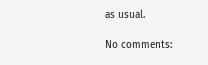as usual.

No comments: